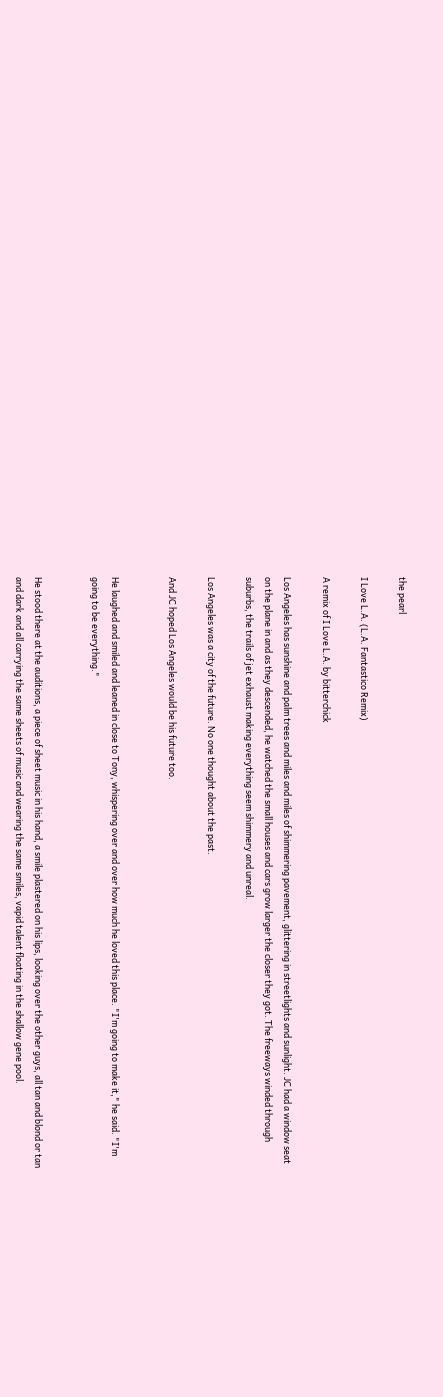the pearl

I Love L.A. (L.A. Fantastico Remix)

A remix of I Love L.A. by bitterchick

Los Angeles has sunshine and palm trees and miles and miles of shimmering pavement, glittering in streetlights and sunlight. JC had a window seat on the plane in and as they descended, he watched the small houses and cars grow larger the closer they got. The freeways winded through suburbs, the trails of jet exhaust making everything seem shimmery and unreal.

Los Angeles was a city of the future. No one thought about the past.

And JC hoped Los Angeles would be his future too.


He laughed and smiled and leaned in close to Tony, whispering over and over how much he loved this place. "I'm going to make it," he said. "I'm going to be everything."


He stood there at the auditions, a piece of sheet music in his hand, a smile plastered on his lips, looking over the other guys, all tan and blond or tan and dark and all carrying the same sheets of music and wearing the same smiles, vapid talent floating in the shallow gene pool.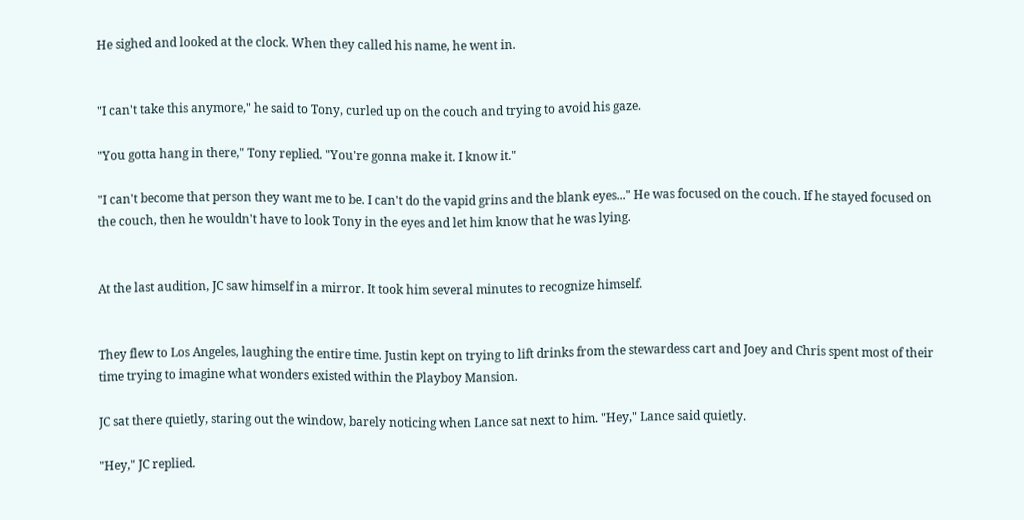He sighed and looked at the clock. When they called his name, he went in.


"I can't take this anymore," he said to Tony, curled up on the couch and trying to avoid his gaze.

"You gotta hang in there," Tony replied. "You're gonna make it. I know it."

"I can't become that person they want me to be. I can't do the vapid grins and the blank eyes..." He was focused on the couch. If he stayed focused on the couch, then he wouldn't have to look Tony in the eyes and let him know that he was lying.


At the last audition, JC saw himself in a mirror. It took him several minutes to recognize himself.


They flew to Los Angeles, laughing the entire time. Justin kept on trying to lift drinks from the stewardess cart and Joey and Chris spent most of their time trying to imagine what wonders existed within the Playboy Mansion.

JC sat there quietly, staring out the window, barely noticing when Lance sat next to him. "Hey," Lance said quietly.

"Hey," JC replied.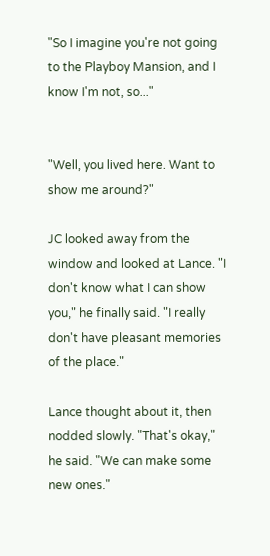"So I imagine you're not going to the Playboy Mansion, and I know I'm not, so..."


"Well, you lived here. Want to show me around?"

JC looked away from the window and looked at Lance. "I don't know what I can show you," he finally said. "I really don't have pleasant memories of the place."

Lance thought about it, then nodded slowly. "That's okay," he said. "We can make some new ones."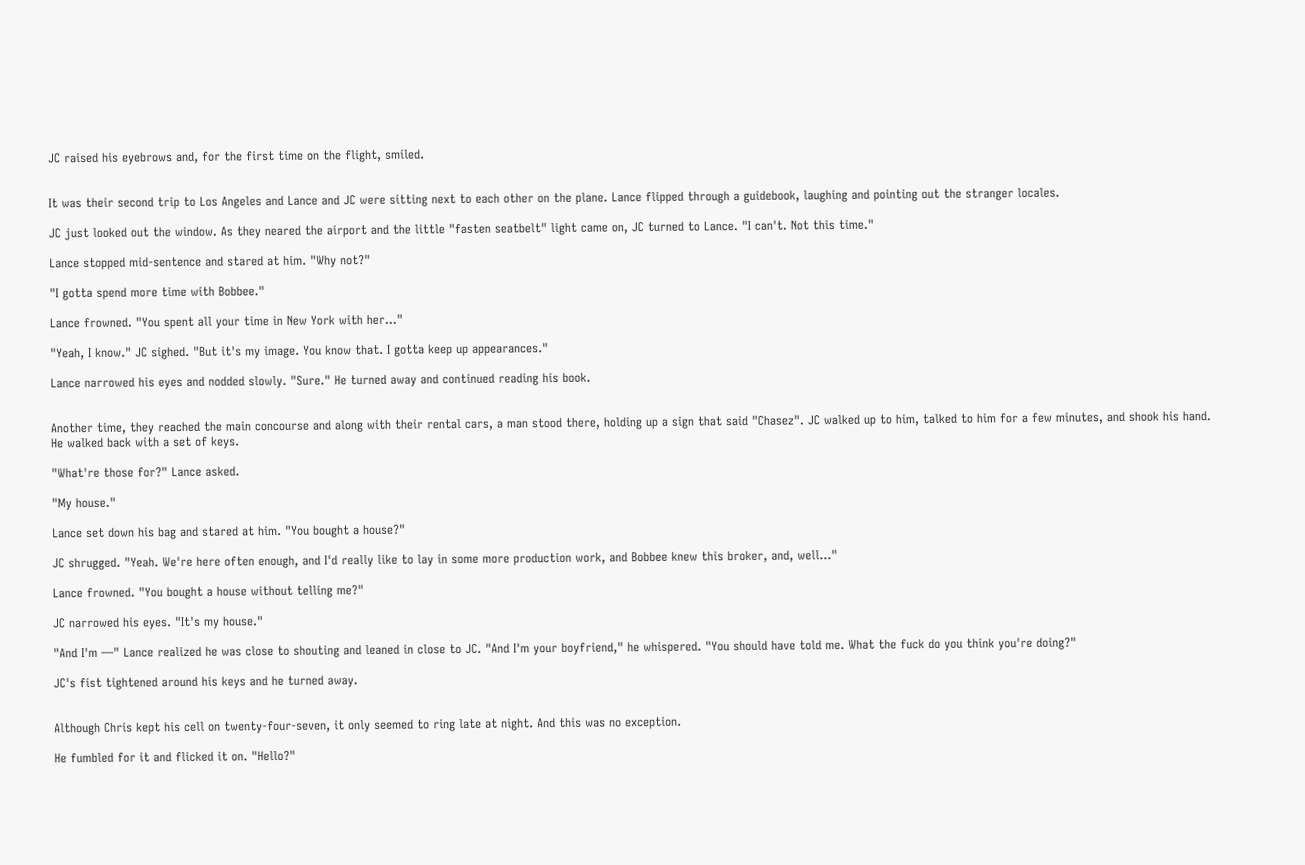JC raised his eyebrows and, for the first time on the flight, smiled.


It was their second trip to Los Angeles and Lance and JC were sitting next to each other on the plane. Lance flipped through a guidebook, laughing and pointing out the stranger locales.

JC just looked out the window. As they neared the airport and the little "fasten seatbelt" light came on, JC turned to Lance. "I can't. Not this time."

Lance stopped mid-sentence and stared at him. "Why not?"

"I gotta spend more time with Bobbee."

Lance frowned. "You spent all your time in New York with her..."

"Yeah, I know." JC sighed. "But it's my image. You know that. I gotta keep up appearances."

Lance narrowed his eyes and nodded slowly. "Sure." He turned away and continued reading his book.


Another time, they reached the main concourse and along with their rental cars, a man stood there, holding up a sign that said "Chasez". JC walked up to him, talked to him for a few minutes, and shook his hand. He walked back with a set of keys.

"What're those for?" Lance asked.

"My house."

Lance set down his bag and stared at him. "You bought a house?"

JC shrugged. "Yeah. We're here often enough, and I'd really like to lay in some more production work, and Bobbee knew this broker, and, well..."

Lance frowned. "You bought a house without telling me?"

JC narrowed his eyes. "It's my house."

"And I'm —" Lance realized he was close to shouting and leaned in close to JC. "And I'm your boyfriend," he whispered. "You should have told me. What the fuck do you think you're doing?"

JC's fist tightened around his keys and he turned away.


Although Chris kept his cell on twenty-four-seven, it only seemed to ring late at night. And this was no exception.

He fumbled for it and flicked it on. "Hello?"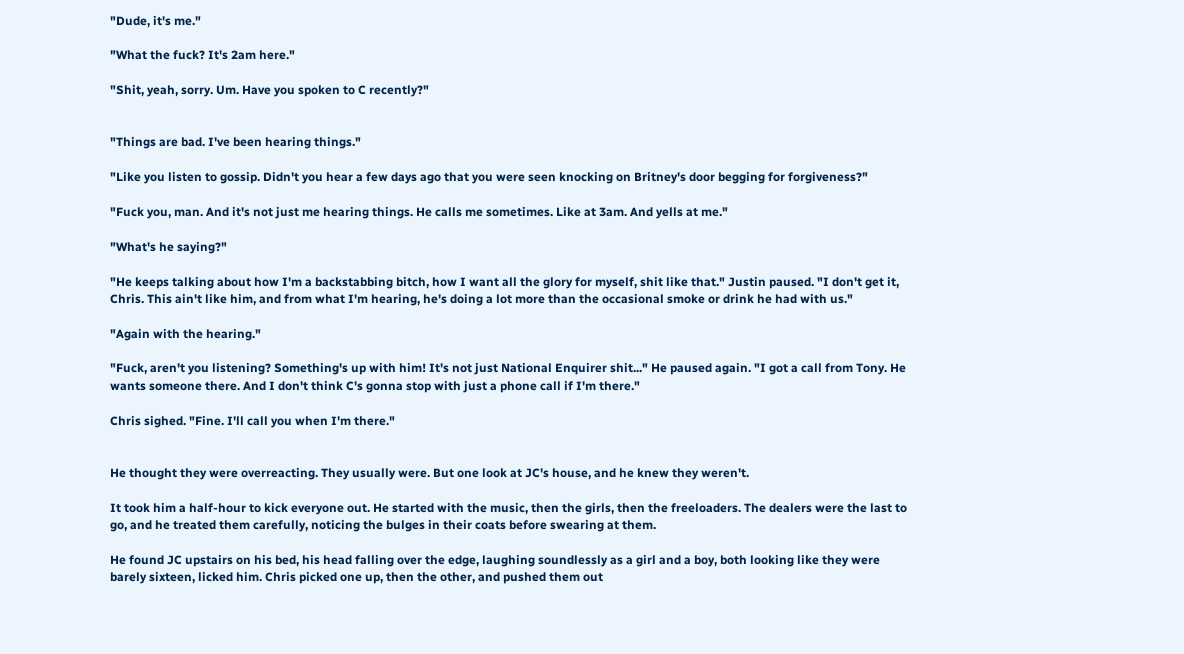"Dude, it's me."

"What the fuck? It's 2am here."

"Shit, yeah, sorry. Um. Have you spoken to C recently?"


"Things are bad. I've been hearing things."

"Like you listen to gossip. Didn't you hear a few days ago that you were seen knocking on Britney's door begging for forgiveness?"

"Fuck you, man. And it's not just me hearing things. He calls me sometimes. Like at 3am. And yells at me."

"What's he saying?"

"He keeps talking about how I'm a backstabbing bitch, how I want all the glory for myself, shit like that." Justin paused. "I don't get it, Chris. This ain't like him, and from what I'm hearing, he's doing a lot more than the occasional smoke or drink he had with us."

"Again with the hearing."

"Fuck, aren't you listening? Something's up with him! It's not just National Enquirer shit..." He paused again. "I got a call from Tony. He wants someone there. And I don't think C's gonna stop with just a phone call if I'm there."

Chris sighed. "Fine. I'll call you when I'm there."


He thought they were overreacting. They usually were. But one look at JC's house, and he knew they weren't.

It took him a half-hour to kick everyone out. He started with the music, then the girls, then the freeloaders. The dealers were the last to go, and he treated them carefully, noticing the bulges in their coats before swearing at them.

He found JC upstairs on his bed, his head falling over the edge, laughing soundlessly as a girl and a boy, both looking like they were barely sixteen, licked him. Chris picked one up, then the other, and pushed them out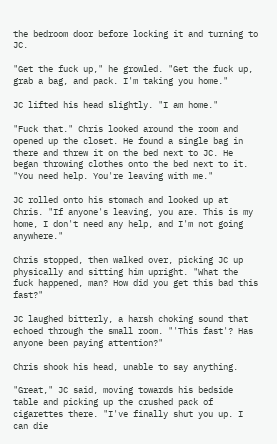the bedroom door before locking it and turning to JC.

"Get the fuck up," he growled. "Get the fuck up, grab a bag, and pack. I'm taking you home."

JC lifted his head slightly. "I am home."

"Fuck that." Chris looked around the room and opened up the closet. He found a single bag in there and threw it on the bed next to JC. He began throwing clothes onto the bed next to it. "You need help. You're leaving with me."

JC rolled onto his stomach and looked up at Chris. "If anyone's leaving, you are. This is my home, I don't need any help, and I'm not going anywhere."

Chris stopped, then walked over, picking JC up physically and sitting him upright. "What the fuck happened, man? How did you get this bad this fast?"

JC laughed bitterly, a harsh choking sound that echoed through the small room. "'This fast'? Has anyone been paying attention?"

Chris shook his head, unable to say anything.

"Great," JC said, moving towards his bedside table and picking up the crushed pack of cigarettes there. "I've finally shut you up. I can die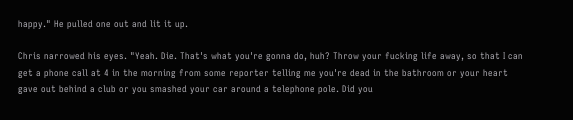happy." He pulled one out and lit it up.

Chris narrowed his eyes. "Yeah. Die. That's what you're gonna do, huh? Throw your fucking life away, so that I can get a phone call at 4 in the morning from some reporter telling me you're dead in the bathroom or your heart gave out behind a club or you smashed your car around a telephone pole. Did you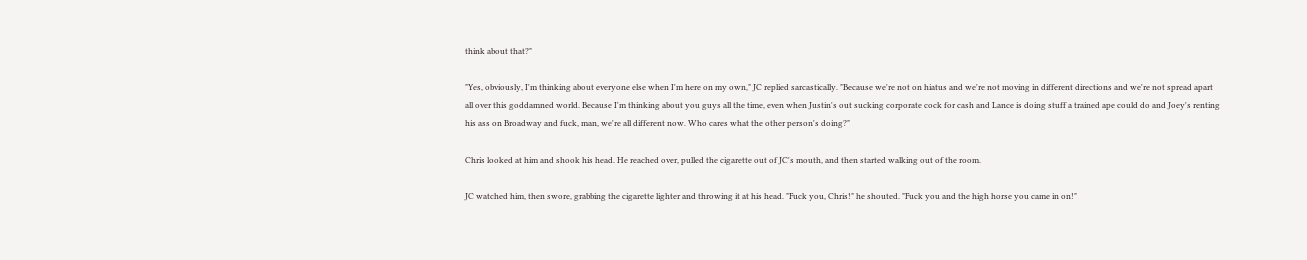think about that?"

"Yes, obviously, I'm thinking about everyone else when I'm here on my own," JC replied sarcastically. "Because we're not on hiatus and we're not moving in different directions and we're not spread apart all over this goddamned world. Because I'm thinking about you guys all the time, even when Justin's out sucking corporate cock for cash and Lance is doing stuff a trained ape could do and Joey's renting his ass on Broadway and fuck, man, we're all different now. Who cares what the other person's doing?"

Chris looked at him and shook his head. He reached over, pulled the cigarette out of JC's mouth, and then started walking out of the room.

JC watched him, then swore, grabbing the cigarette lighter and throwing it at his head. "Fuck you, Chris!" he shouted. "Fuck you and the high horse you came in on!"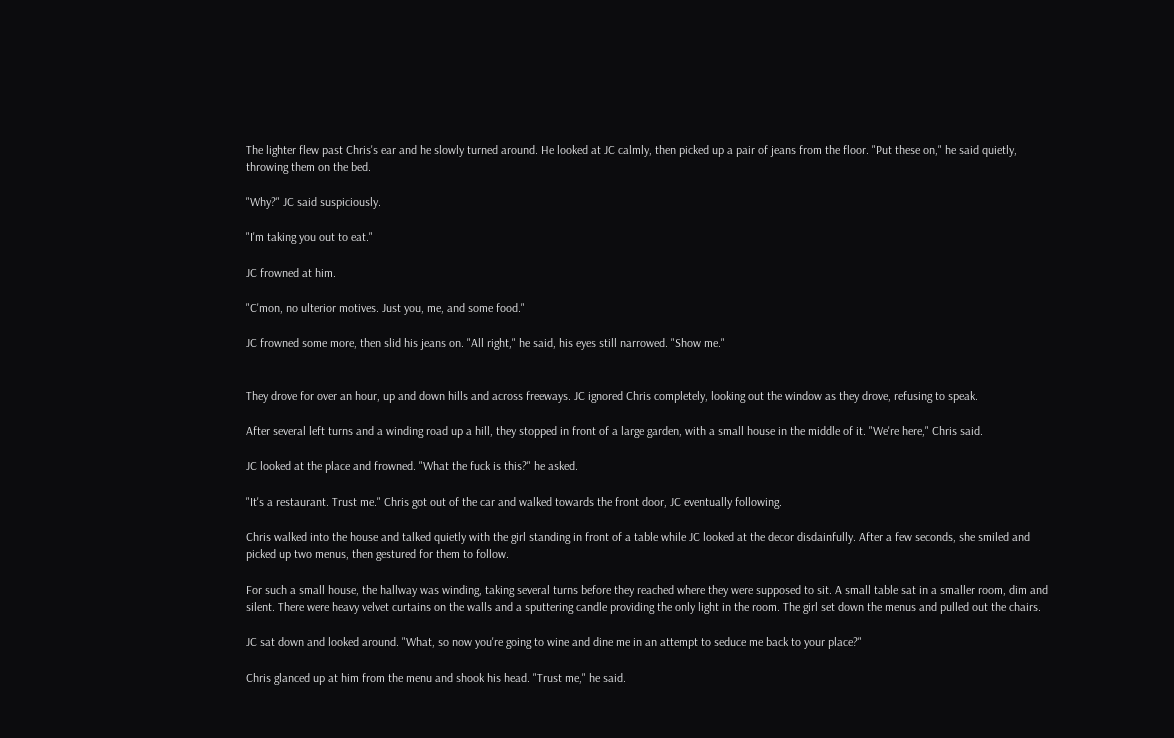The lighter flew past Chris's ear and he slowly turned around. He looked at JC calmly, then picked up a pair of jeans from the floor. "Put these on," he said quietly, throwing them on the bed.

"Why?" JC said suspiciously.

"I'm taking you out to eat."

JC frowned at him.

"C'mon, no ulterior motives. Just you, me, and some food."

JC frowned some more, then slid his jeans on. "All right," he said, his eyes still narrowed. "Show me."


They drove for over an hour, up and down hills and across freeways. JC ignored Chris completely, looking out the window as they drove, refusing to speak.

After several left turns and a winding road up a hill, they stopped in front of a large garden, with a small house in the middle of it. "We're here," Chris said.

JC looked at the place and frowned. "What the fuck is this?" he asked.

"It's a restaurant. Trust me." Chris got out of the car and walked towards the front door, JC eventually following.

Chris walked into the house and talked quietly with the girl standing in front of a table while JC looked at the decor disdainfully. After a few seconds, she smiled and picked up two menus, then gestured for them to follow.

For such a small house, the hallway was winding, taking several turns before they reached where they were supposed to sit. A small table sat in a smaller room, dim and silent. There were heavy velvet curtains on the walls and a sputtering candle providing the only light in the room. The girl set down the menus and pulled out the chairs.

JC sat down and looked around. "What, so now you're going to wine and dine me in an attempt to seduce me back to your place?"

Chris glanced up at him from the menu and shook his head. "Trust me," he said.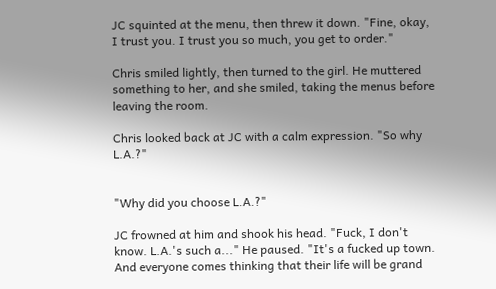JC squinted at the menu, then threw it down. "Fine, okay, I trust you. I trust you so much, you get to order."

Chris smiled lightly, then turned to the girl. He muttered something to her, and she smiled, taking the menus before leaving the room.

Chris looked back at JC with a calm expression. "So why L.A.?"


"Why did you choose L.A.?"

JC frowned at him and shook his head. "Fuck, I don't know. L.A.'s such a..." He paused. "It's a fucked up town. And everyone comes thinking that their life will be grand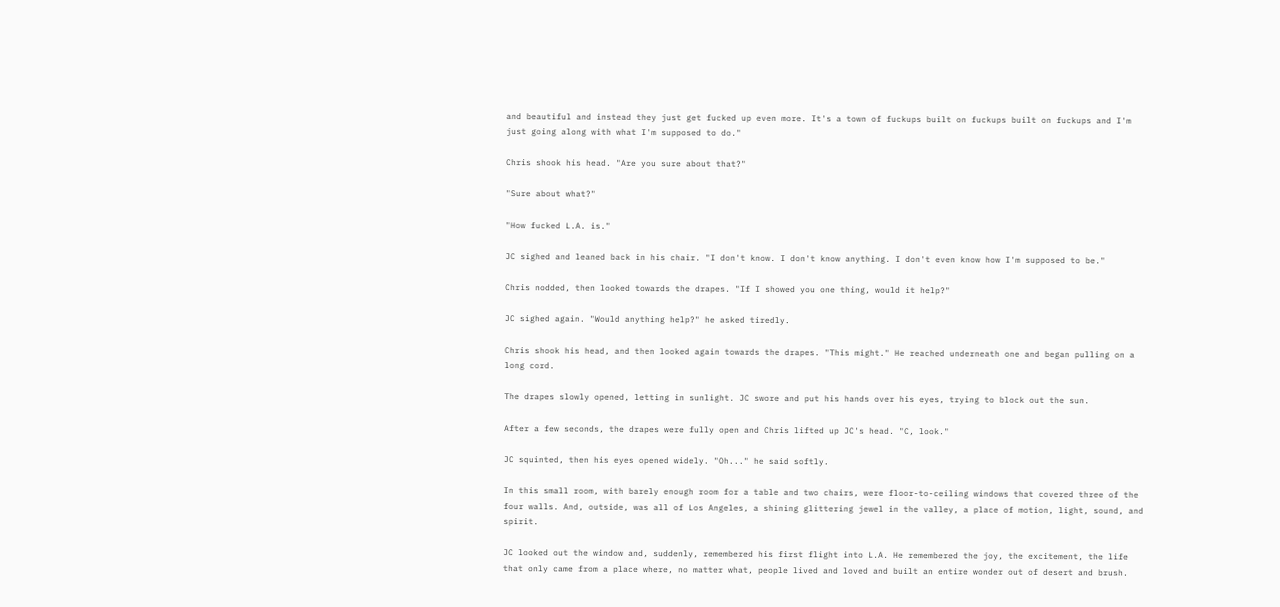and beautiful and instead they just get fucked up even more. It's a town of fuckups built on fuckups built on fuckups and I'm just going along with what I'm supposed to do."

Chris shook his head. "Are you sure about that?"

"Sure about what?"

"How fucked L.A. is."

JC sighed and leaned back in his chair. "I don't know. I don't know anything. I don't even know how I'm supposed to be."

Chris nodded, then looked towards the drapes. "If I showed you one thing, would it help?"

JC sighed again. "Would anything help?" he asked tiredly.

Chris shook his head, and then looked again towards the drapes. "This might." He reached underneath one and began pulling on a long cord.

The drapes slowly opened, letting in sunlight. JC swore and put his hands over his eyes, trying to block out the sun.

After a few seconds, the drapes were fully open and Chris lifted up JC's head. "C, look."

JC squinted, then his eyes opened widely. "Oh..." he said softly.

In this small room, with barely enough room for a table and two chairs, were floor-to-ceiling windows that covered three of the four walls. And, outside, was all of Los Angeles, a shining glittering jewel in the valley, a place of motion, light, sound, and spirit.

JC looked out the window and, suddenly, remembered his first flight into L.A. He remembered the joy, the excitement, the life that only came from a place where, no matter what, people lived and loved and built an entire wonder out of desert and brush.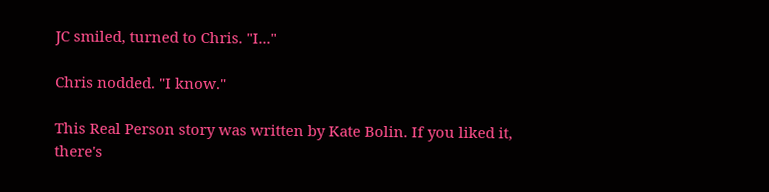JC smiled, turned to Chris. "I..."

Chris nodded. "I know."

This Real Person story was written by Kate Bolin. If you liked it, there's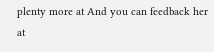plenty more at And you can feedback her at